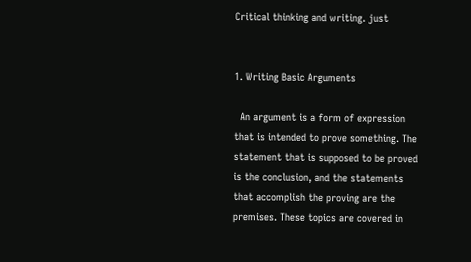Critical thinking and writing. just


1. Writing Basic Arguments

  An argument is a form of expression that is intended to prove something. The statement that is supposed to be proved is the conclusion, and the statements that accomplish the proving are the premises. These topics are covered in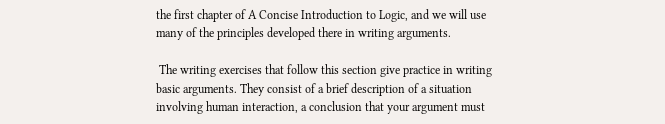the first chapter of A Concise Introduction to Logic, and we will use many of the principles developed there in writing arguments.

 The writing exercises that follow this section give practice in writing basic arguments. They consist of a brief description of a situation involving human interaction, a conclusion that your argument must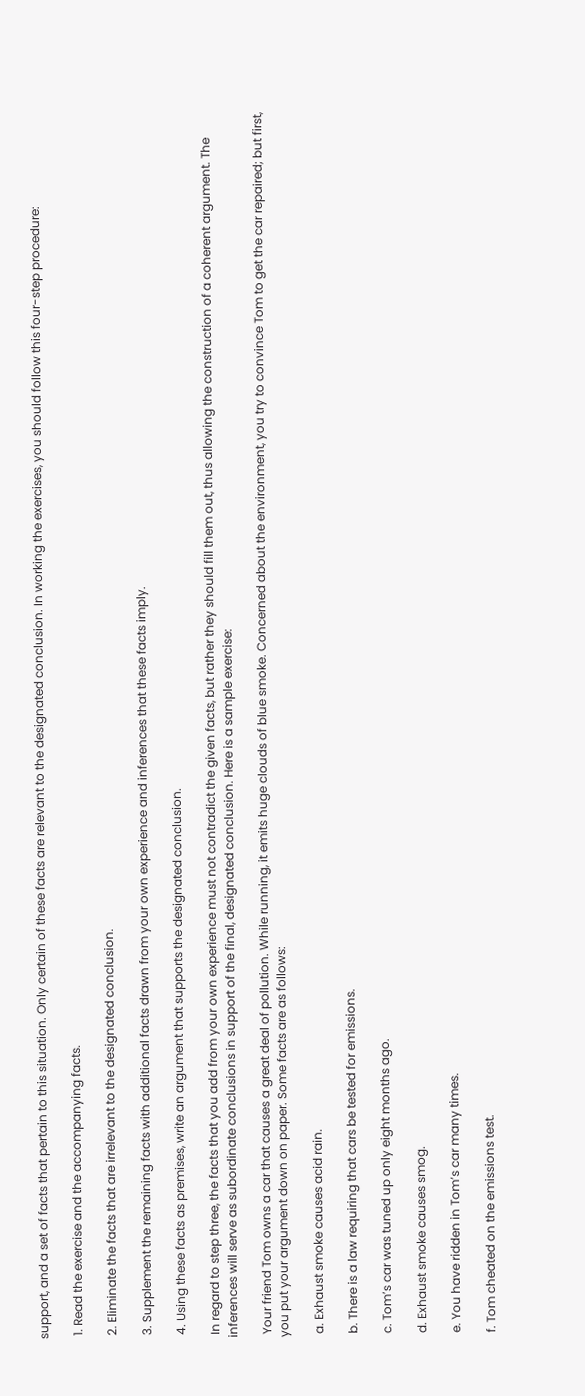support, and a set of facts that pertain to this situation. Only certain of these facts are relevant to the designated conclusion. In working the exercises, you should follow this four-step procedure:

 1. Read the exercise and the accompanying facts.

 2. Eliminate the facts that are irrelevant to the designated conclusion.

 3. Supplement the remaining facts with additional facts drawn from your own experience and inferences that these facts imply.

 4. Using these facts as premises, write an argument that supports the designated conclusion.

 In regard to step three, the facts that you add from your own experience must not contradict the given facts, but rather they should fill them out, thus allowing the construction of a coherent argument. The inferences will serve as subordinate conclusions in support of the final, designated conclusion. Here is a sample exercise:

 Your friend Tom owns a car that causes a great deal of pollution. While running, it emits huge clouds of blue smoke. Concerned about the environment, you try to convince Tom to get the car repaired; but first, you put your argument down on paper. Some facts are as follows:

 a. Exhaust smoke causes acid rain.

 b. There is a law requiring that cars be tested for emissions.

 c. Tom’s car was tuned up only eight months ago.

 d. Exhaust smoke causes smog.

 e. You have ridden in Tom’s car many times.

 f. Tom cheated on the emissions test.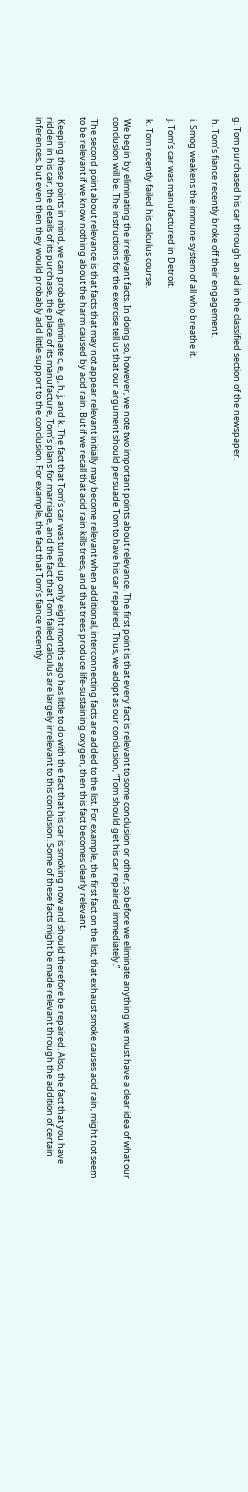g. Tom purchased his car through an ad in the classified section of the newspaper.

 h. Tom’s fiance recently broke off their engagement.

 i. Smog weakens the immune system of all who breathe it.

 j. Tom’s car was manufactured in Detroit.

 k. Tom recently failed his calculus course.

 We begin by eliminating the irrelevant facts. In doing so, however, we note two important points about relevance. The first point is that every fact is relevant to some conclusion or other, so before we eliminate anything we must have a clear idea of what our conclusion will be. The instructions for the exercise tell us that our argument should persuade Tom to have his car repaired. Thus, we adopt as our conclusion, “Tom should get his car repaired immediately.”

 The second point about relevance is that facts that may not appear relevant initially may become relevant when additional, interconnecting facts are added to the list. For example, the first fact on the list, that exhaust smoke causes acid rain, might not seem to be relevant if we know nothing about the harm caused by acid rain. But if we recall that acid rain kills trees, and that trees produce life-sustaining oxygen, then this fact becomes clearly relevant.

 Keeping these points in mind, we can probably eliminate c, e, g, h, j, and k. The fact that Tom’s car was tuned up only eight months ago has little to do with the fact that his car is smoking now and should therefore be repaired. Also, the fact that you have ridden in his car, the details of its purchase, the place of its manufacture, Tom’s plans for marriage, and the fact that Tom failed calculus are largely irrelevant to this conclusion. Some of these facts might be made relevant through the addition of certain inferences, but even then they would probably add little support to the conclusion. For example, the fact that Tom’s fiance recently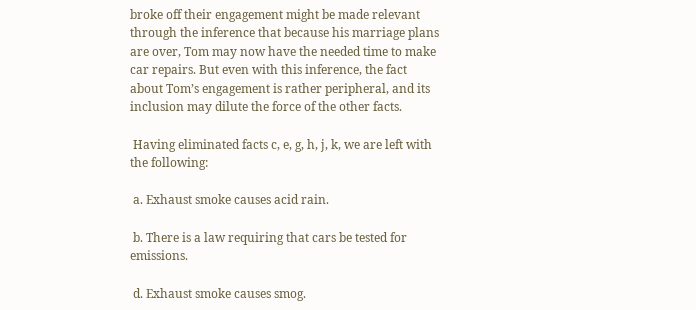broke off their engagement might be made relevant through the inference that because his marriage plans are over, Tom may now have the needed time to make car repairs. But even with this inference, the fact about Tom’s engagement is rather peripheral, and its inclusion may dilute the force of the other facts.

 Having eliminated facts c, e, g, h, j, k, we are left with the following:

 a. Exhaust smoke causes acid rain.

 b. There is a law requiring that cars be tested for emissions.

 d. Exhaust smoke causes smog.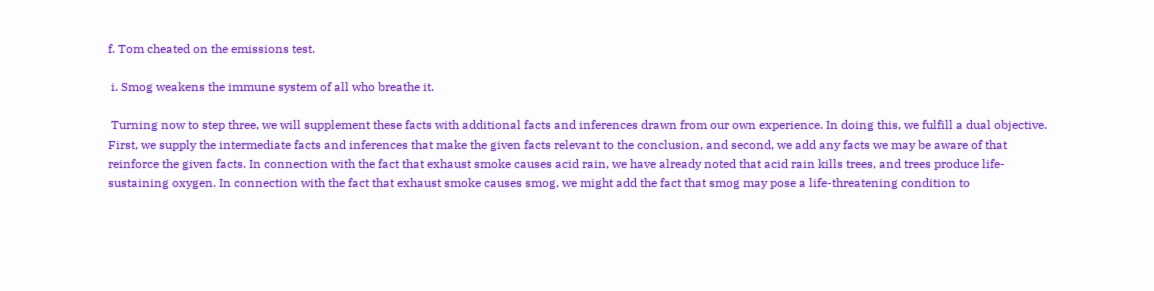f. Tom cheated on the emissions test.

 i. Smog weakens the immune system of all who breathe it.

 Turning now to step three, we will supplement these facts with additional facts and inferences drawn from our own experience. In doing this, we fulfill a dual objective. First, we supply the intermediate facts and inferences that make the given facts relevant to the conclusion, and second, we add any facts we may be aware of that reinforce the given facts. In connection with the fact that exhaust smoke causes acid rain, we have already noted that acid rain kills trees, and trees produce life-sustaining oxygen. In connection with the fact that exhaust smoke causes smog, we might add the fact that smog may pose a life-threatening condition to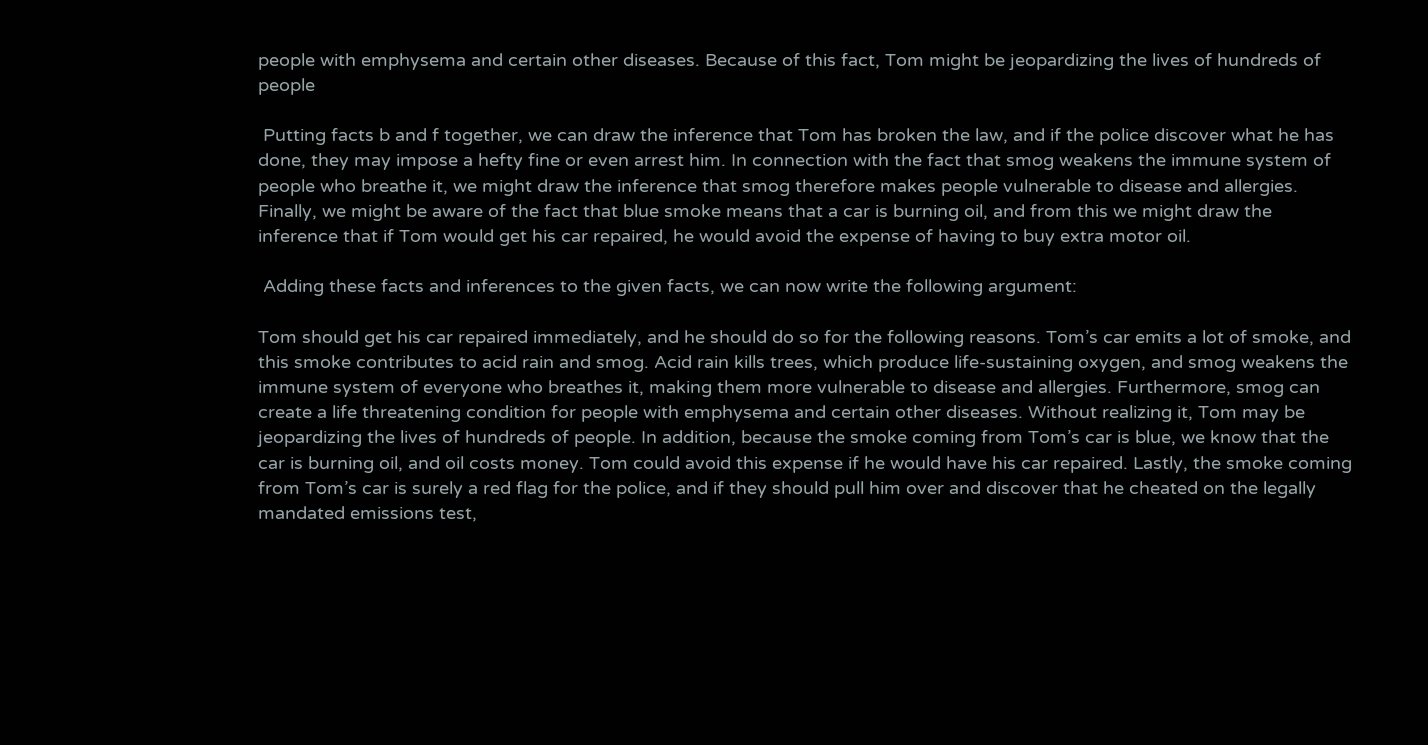people with emphysema and certain other diseases. Because of this fact, Tom might be jeopardizing the lives of hundreds of people

 Putting facts b and f together, we can draw the inference that Tom has broken the law, and if the police discover what he has done, they may impose a hefty fine or even arrest him. In connection with the fact that smog weakens the immune system of people who breathe it, we might draw the inference that smog therefore makes people vulnerable to disease and allergies. Finally, we might be aware of the fact that blue smoke means that a car is burning oil, and from this we might draw the inference that if Tom would get his car repaired, he would avoid the expense of having to buy extra motor oil.

 Adding these facts and inferences to the given facts, we can now write the following argument:

Tom should get his car repaired immediately, and he should do so for the following reasons. Tom’s car emits a lot of smoke, and this smoke contributes to acid rain and smog. Acid rain kills trees, which produce life-sustaining oxygen, and smog weakens the immune system of everyone who breathes it, making them more vulnerable to disease and allergies. Furthermore, smog can create a life threatening condition for people with emphysema and certain other diseases. Without realizing it, Tom may be jeopardizing the lives of hundreds of people. In addition, because the smoke coming from Tom’s car is blue, we know that the car is burning oil, and oil costs money. Tom could avoid this expense if he would have his car repaired. Lastly, the smoke coming from Tom’s car is surely a red flag for the police, and if they should pull him over and discover that he cheated on the legally mandated emissions test,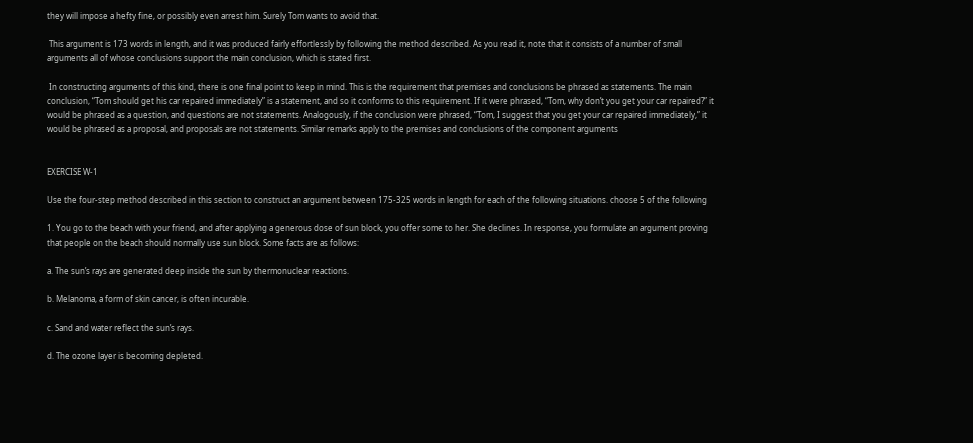they will impose a hefty fine, or possibly even arrest him. Surely Tom wants to avoid that.

 This argument is 173 words in length, and it was produced fairly effortlessly by following the method described. As you read it, note that it consists of a number of small arguments all of whose conclusions support the main conclusion, which is stated first.

 In constructing arguments of this kind, there is one final point to keep in mind. This is the requirement that premises and conclusions be phrased as statements. The main conclusion, “Tom should get his car repaired immediately” is a statement, and so it conforms to this requirement. If it were phrased, “Tom, why don’t you get your car repaired?” it would be phrased as a question, and questions are not statements. Analogously, if the conclusion were phrased, “Tom, I suggest that you get your car repaired immediately,” it would be phrased as a proposal, and proposals are not statements. Similar remarks apply to the premises and conclusions of the component arguments


EXERCISE W-1

Use the four-step method described in this section to construct an argument between 175-325 words in length for each of the following situations. choose 5 of the following

1. You go to the beach with your friend, and after applying a generous dose of sun block, you offer some to her. She declines. In response, you formulate an argument proving that people on the beach should normally use sun block. Some facts are as follows:

a. The sun’s rays are generated deep inside the sun by thermonuclear reactions.

b. Melanoma, a form of skin cancer, is often incurable.

c. Sand and water reflect the sun’s rays.

d. The ozone layer is becoming depleted.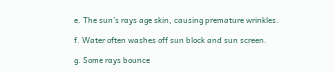e. The sun’s rays age skin, causing premature wrinkles.

f. Water often washes off sun block and sun screen.

g. Some rays bounce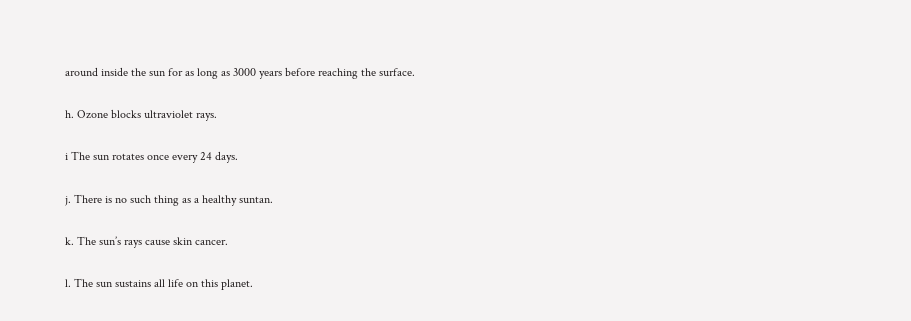around inside the sun for as long as 3000 years before reaching the surface.

h. Ozone blocks ultraviolet rays.

i The sun rotates once every 24 days.

j. There is no such thing as a healthy suntan.

k. The sun’s rays cause skin cancer.

l. The sun sustains all life on this planet.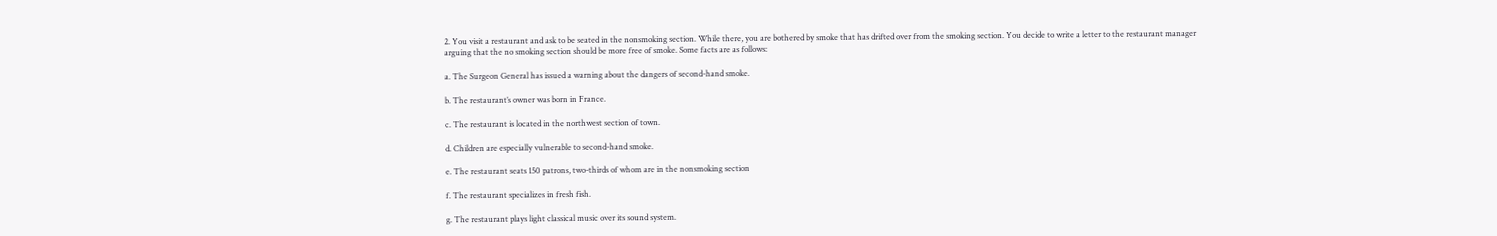2. You visit a restaurant and ask to be seated in the nonsmoking section. While there, you are bothered by smoke that has drifted over from the smoking section. You decide to write a letter to the restaurant manager arguing that the no smoking section should be more free of smoke. Some facts are as follows:

a. The Surgeon General has issued a warning about the dangers of second-hand smoke.

b. The restaurant’s owner was born in France.

c. The restaurant is located in the northwest section of town.

d. Children are especially vulnerable to second-hand smoke.

e. The restaurant seats 150 patrons, two-thirds of whom are in the nonsmoking section

f. The restaurant specializes in fresh fish.

g. The restaurant plays light classical music over its sound system.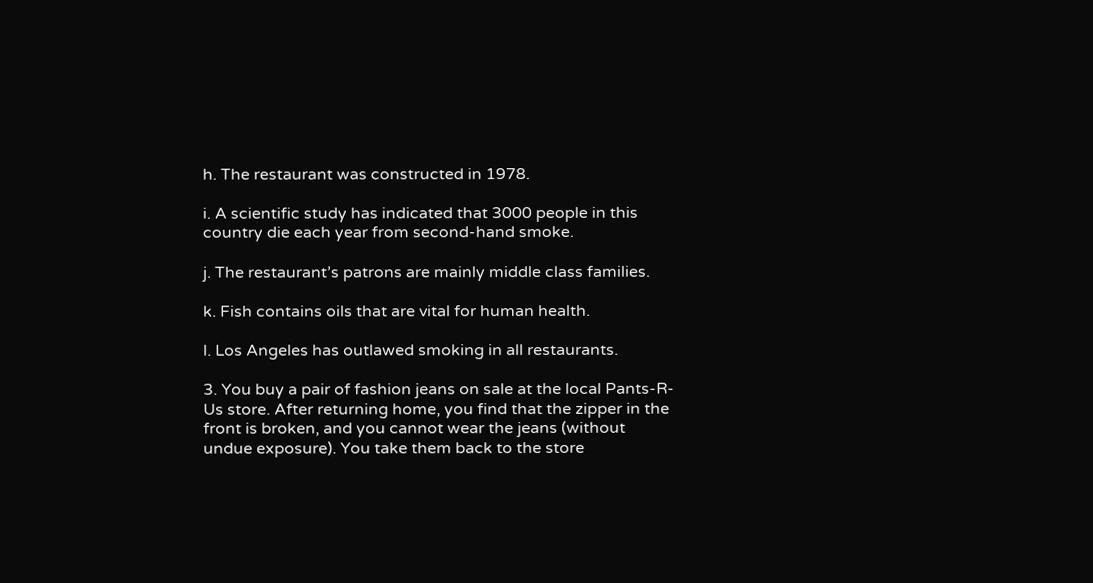h. The restaurant was constructed in 1978.

i. A scientific study has indicated that 3000 people in this country die each year from second-hand smoke.

j. The restaurant’s patrons are mainly middle class families.

k. Fish contains oils that are vital for human health.

l. Los Angeles has outlawed smoking in all restaurants.

3. You buy a pair of fashion jeans on sale at the local Pants-R-Us store. After returning home, you find that the zipper in the front is broken, and you cannot wear the jeans (without undue exposure). You take them back to the store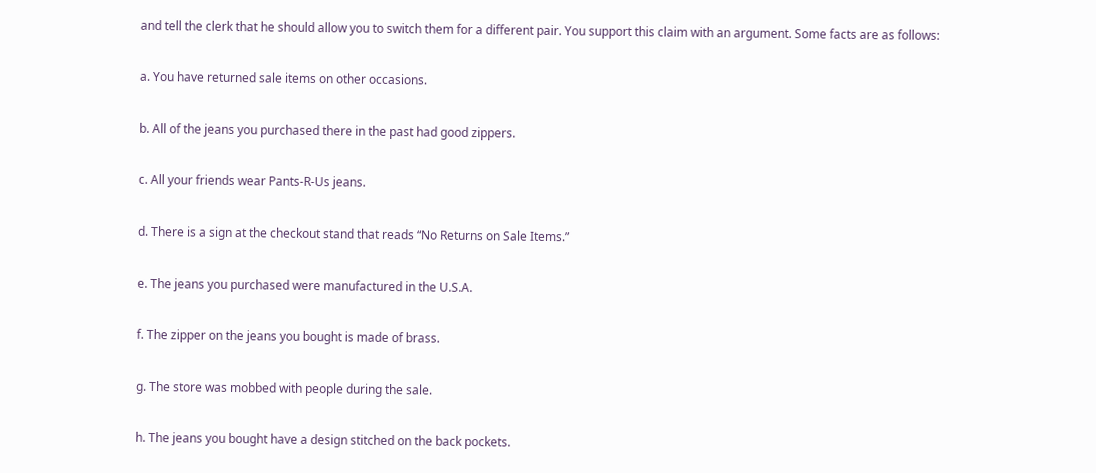and tell the clerk that he should allow you to switch them for a different pair. You support this claim with an argument. Some facts are as follows:

a. You have returned sale items on other occasions.

b. All of the jeans you purchased there in the past had good zippers.

c. All your friends wear Pants-R-Us jeans.

d. There is a sign at the checkout stand that reads “No Returns on Sale Items.”

e. The jeans you purchased were manufactured in the U.S.A.

f. The zipper on the jeans you bought is made of brass.

g. The store was mobbed with people during the sale.

h. The jeans you bought have a design stitched on the back pockets.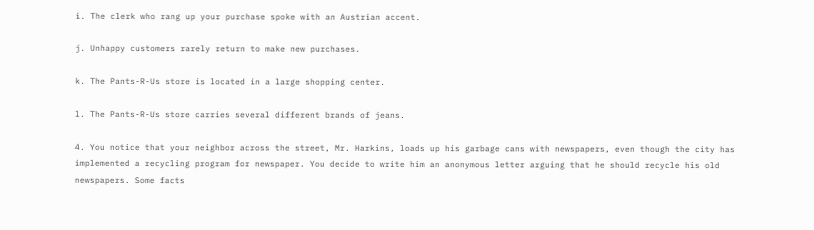i. The clerk who rang up your purchase spoke with an Austrian accent.

j. Unhappy customers rarely return to make new purchases.

k. The Pants-R-Us store is located in a large shopping center.

l. The Pants-R-Us store carries several different brands of jeans.

4. You notice that your neighbor across the street, Mr. Harkins, loads up his garbage cans with newspapers, even though the city has implemented a recycling program for newspaper. You decide to write him an anonymous letter arguing that he should recycle his old newspapers. Some facts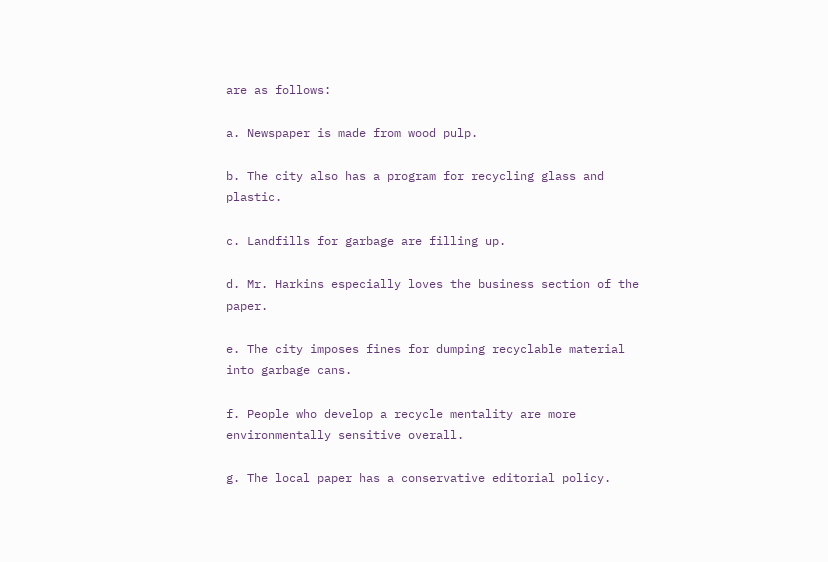are as follows:

a. Newspaper is made from wood pulp.

b. The city also has a program for recycling glass and plastic.

c. Landfills for garbage are filling up.

d. Mr. Harkins especially loves the business section of the paper.

e. The city imposes fines for dumping recyclable material into garbage cans.

f. People who develop a recycle mentality are more environmentally sensitive overall.

g. The local paper has a conservative editorial policy.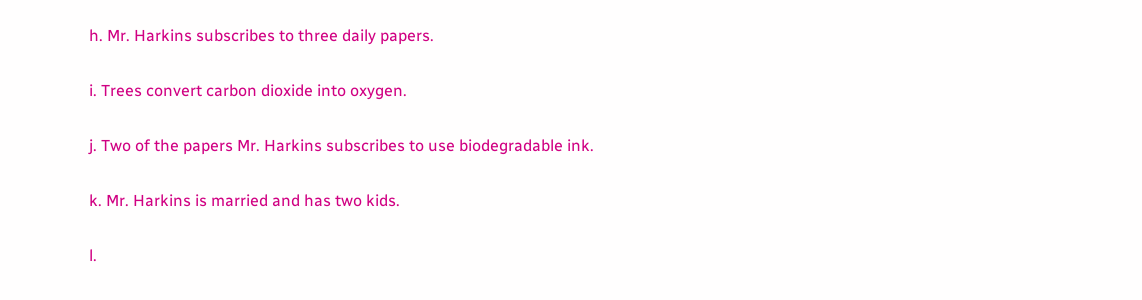h. Mr. Harkins subscribes to three daily papers.

i. Trees convert carbon dioxide into oxygen.

j. Two of the papers Mr. Harkins subscribes to use biodegradable ink.

k. Mr. Harkins is married and has two kids.

l.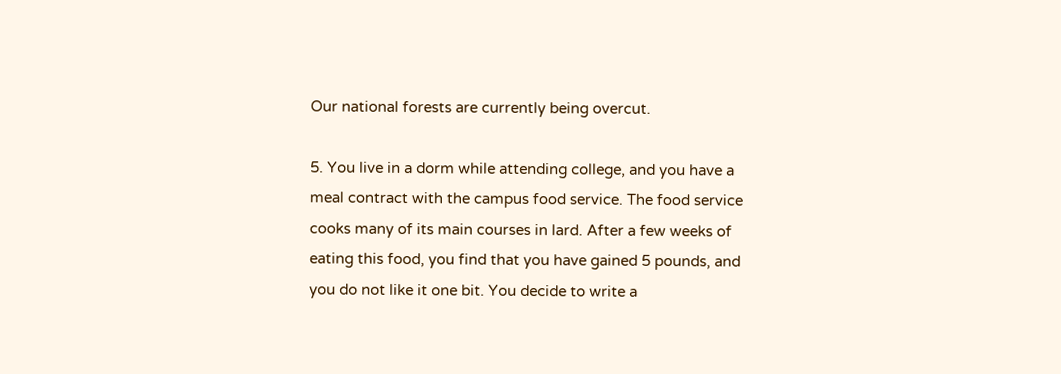Our national forests are currently being overcut.

5. You live in a dorm while attending college, and you have a meal contract with the campus food service. The food service cooks many of its main courses in lard. After a few weeks of eating this food, you find that you have gained 5 pounds, and you do not like it one bit. You decide to write a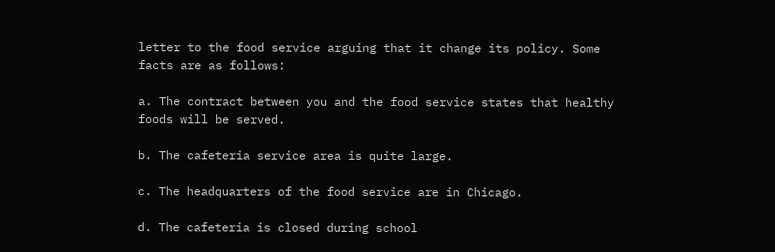letter to the food service arguing that it change its policy. Some facts are as follows:

a. The contract between you and the food service states that healthy foods will be served.

b. The cafeteria service area is quite large.

c. The headquarters of the food service are in Chicago.

d. The cafeteria is closed during school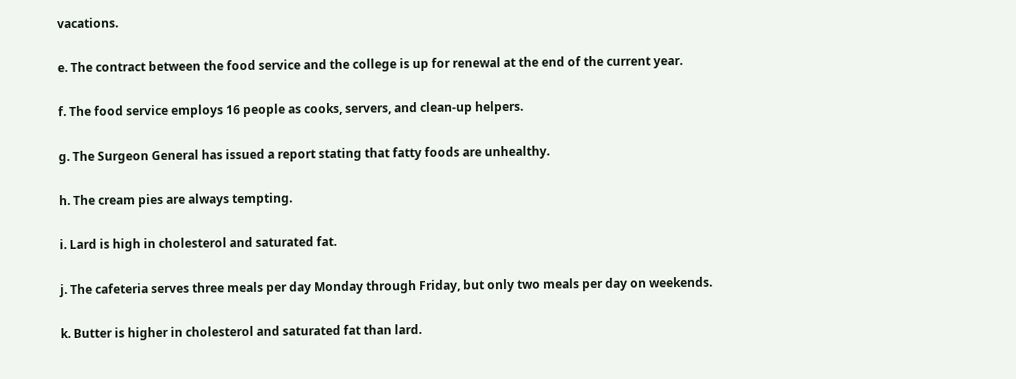vacations.

e. The contract between the food service and the college is up for renewal at the end of the current year.

f. The food service employs 16 people as cooks, servers, and clean-up helpers.

g. The Surgeon General has issued a report stating that fatty foods are unhealthy.

h. The cream pies are always tempting.

i. Lard is high in cholesterol and saturated fat.

j. The cafeteria serves three meals per day Monday through Friday, but only two meals per day on weekends.

k. Butter is higher in cholesterol and saturated fat than lard.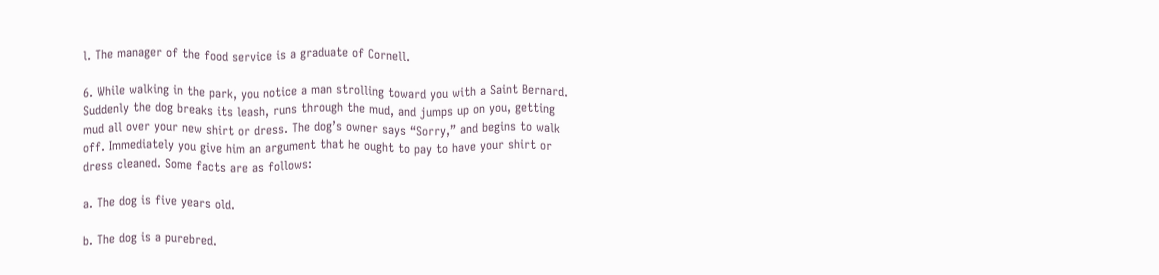l. The manager of the food service is a graduate of Cornell.

6. While walking in the park, you notice a man strolling toward you with a Saint Bernard. Suddenly the dog breaks its leash, runs through the mud, and jumps up on you, getting mud all over your new shirt or dress. The dog’s owner says “Sorry,” and begins to walk off. Immediately you give him an argument that he ought to pay to have your shirt or dress cleaned. Some facts are as follows:

a. The dog is five years old.

b. The dog is a purebred.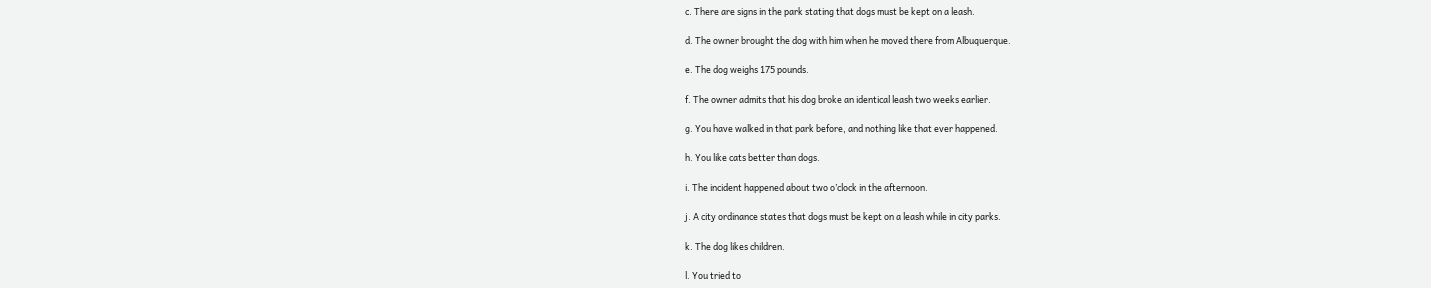c. There are signs in the park stating that dogs must be kept on a leash.

d. The owner brought the dog with him when he moved there from Albuquerque.

e. The dog weighs 175 pounds.

f. The owner admits that his dog broke an identical leash two weeks earlier.

g. You have walked in that park before, and nothing like that ever happened.

h. You like cats better than dogs.

i. The incident happened about two o’clock in the afternoon.

j. A city ordinance states that dogs must be kept on a leash while in city parks.

k. The dog likes children.

l. You tried to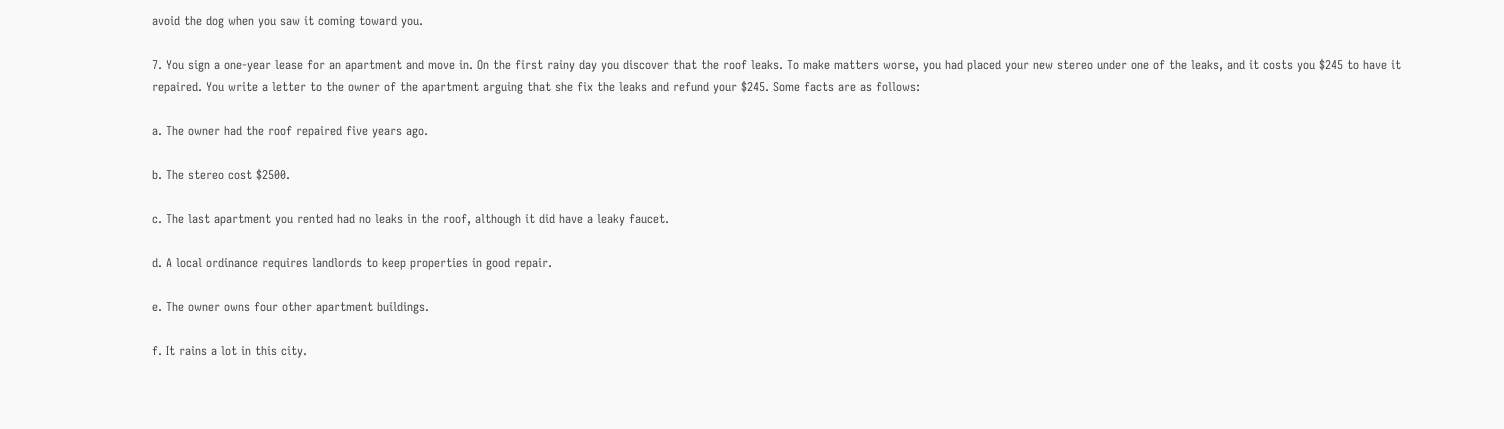avoid the dog when you saw it coming toward you.

7. You sign a one-year lease for an apartment and move in. On the first rainy day you discover that the roof leaks. To make matters worse, you had placed your new stereo under one of the leaks, and it costs you $245 to have it repaired. You write a letter to the owner of the apartment arguing that she fix the leaks and refund your $245. Some facts are as follows:

a. The owner had the roof repaired five years ago.

b. The stereo cost $2500.

c. The last apartment you rented had no leaks in the roof, although it did have a leaky faucet.

d. A local ordinance requires landlords to keep properties in good repair.

e. The owner owns four other apartment buildings.

f. It rains a lot in this city.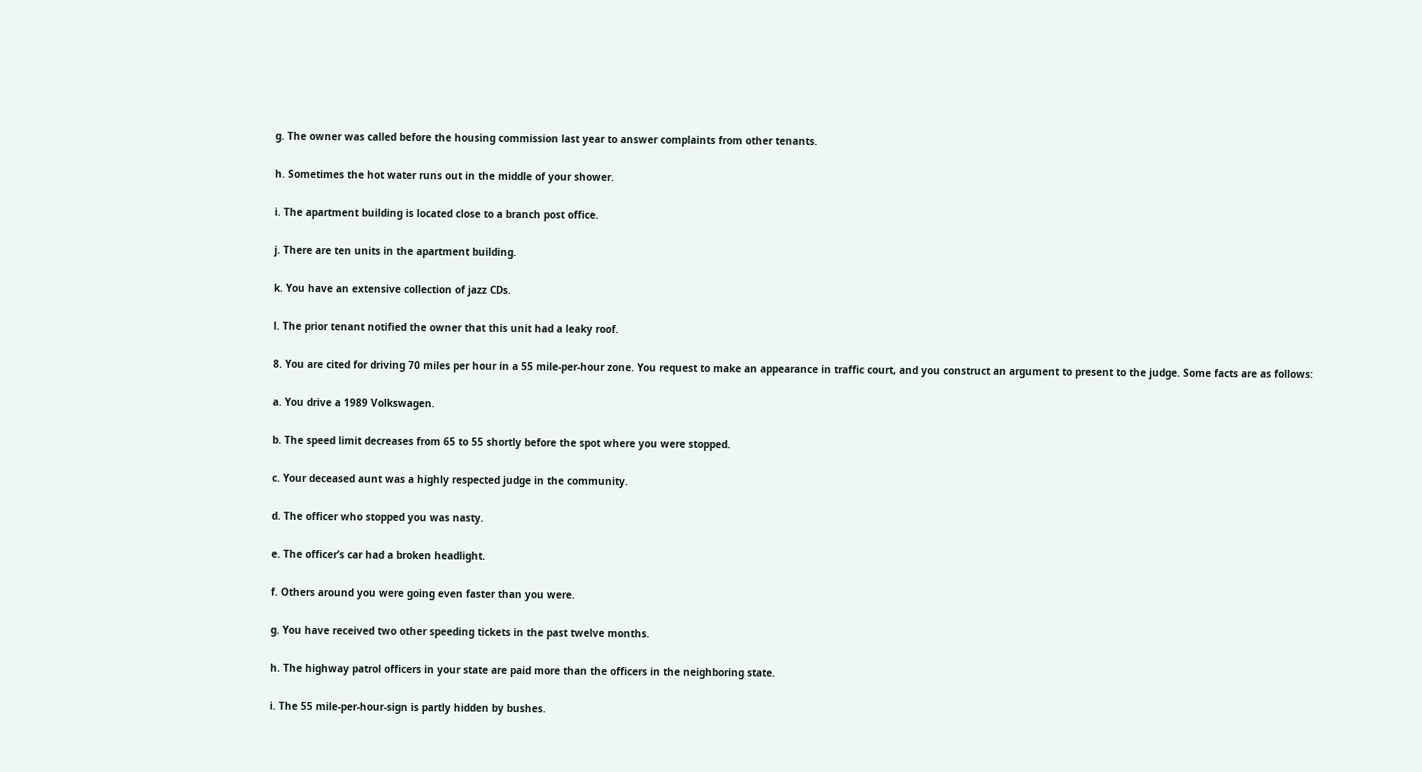g. The owner was called before the housing commission last year to answer complaints from other tenants.

h. Sometimes the hot water runs out in the middle of your shower.

i. The apartment building is located close to a branch post office.

j. There are ten units in the apartment building.

k. You have an extensive collection of jazz CDs.

l. The prior tenant notified the owner that this unit had a leaky roof.

8. You are cited for driving 70 miles per hour in a 55 mile-per-hour zone. You request to make an appearance in traffic court, and you construct an argument to present to the judge. Some facts are as follows:

a. You drive a 1989 Volkswagen.

b. The speed limit decreases from 65 to 55 shortly before the spot where you were stopped.

c. Your deceased aunt was a highly respected judge in the community.

d. The officer who stopped you was nasty.

e. The officer’s car had a broken headlight.

f. Others around you were going even faster than you were.

g. You have received two other speeding tickets in the past twelve months.

h. The highway patrol officers in your state are paid more than the officers in the neighboring state.

i. The 55 mile-per-hour-sign is partly hidden by bushes.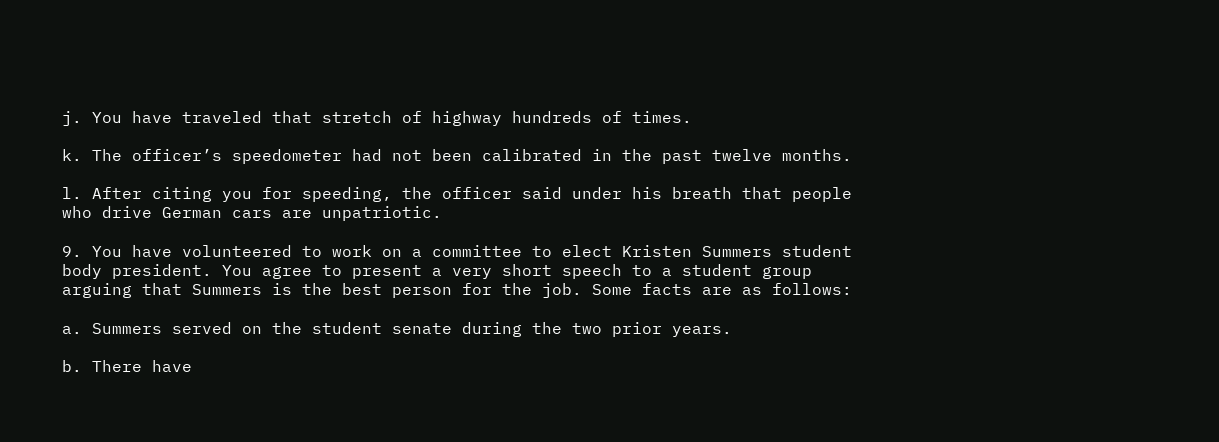j. You have traveled that stretch of highway hundreds of times.

k. The officer’s speedometer had not been calibrated in the past twelve months.

l. After citing you for speeding, the officer said under his breath that people who drive German cars are unpatriotic.

9. You have volunteered to work on a committee to elect Kristen Summers student body president. You agree to present a very short speech to a student group arguing that Summers is the best person for the job. Some facts are as follows:

a. Summers served on the student senate during the two prior years.

b. There have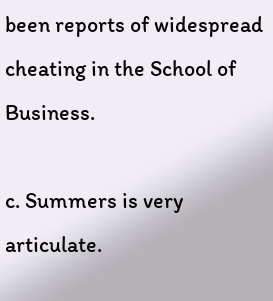been reports of widespread cheating in the School of Business.

c. Summers is very articulate.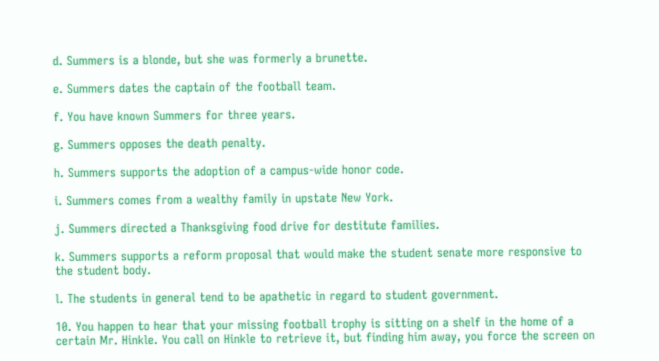d. Summers is a blonde, but she was formerly a brunette.

e. Summers dates the captain of the football team.

f. You have known Summers for three years.

g. Summers opposes the death penalty.

h. Summers supports the adoption of a campus-wide honor code.

i. Summers comes from a wealthy family in upstate New York.

j. Summers directed a Thanksgiving food drive for destitute families.

k. Summers supports a reform proposal that would make the student senate more responsive to the student body.

l. The students in general tend to be apathetic in regard to student government.

10. You happen to hear that your missing football trophy is sitting on a shelf in the home of a certain Mr. Hinkle. You call on Hinkle to retrieve it, but finding him away, you force the screen on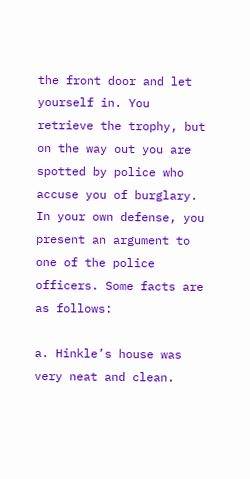the front door and let yourself in. You retrieve the trophy, but on the way out you are spotted by police who accuse you of burglary. In your own defense, you present an argument to one of the police officers. Some facts are as follows:

a. Hinkle’s house was very neat and clean.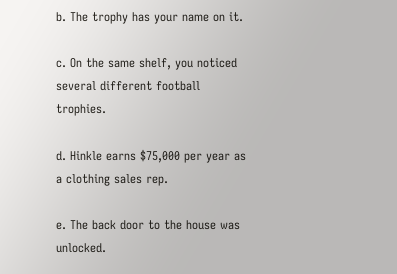b. The trophy has your name on it.

c. On the same shelf, you noticed several different football trophies.

d. Hinkle earns $75,000 per year as a clothing sales rep.

e. The back door to the house was unlocked.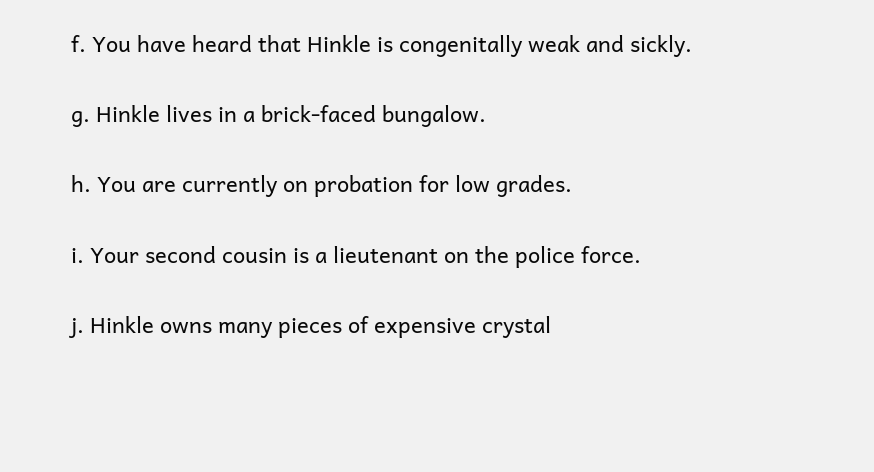f. You have heard that Hinkle is congenitally weak and sickly.

g. Hinkle lives in a brick-faced bungalow.

h. You are currently on probation for low grades.

i. Your second cousin is a lieutenant on the police force.

j. Hinkle owns many pieces of expensive crystal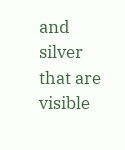and silver that are visible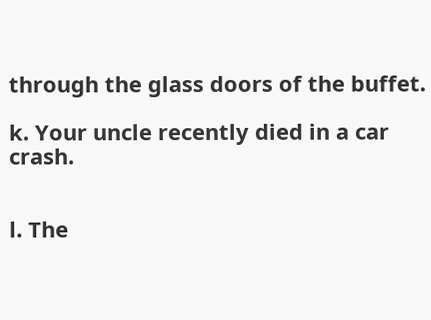through the glass doors of the buffet.

k. Your uncle recently died in a car crash.


l. The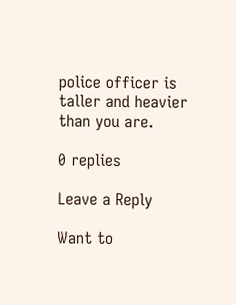police officer is taller and heavier than you are.

0 replies

Leave a Reply

Want to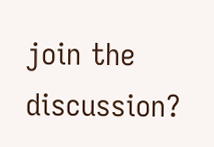join the discussion?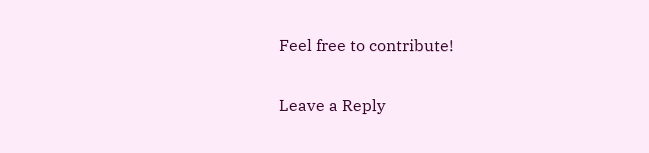Feel free to contribute!

Leave a Reply